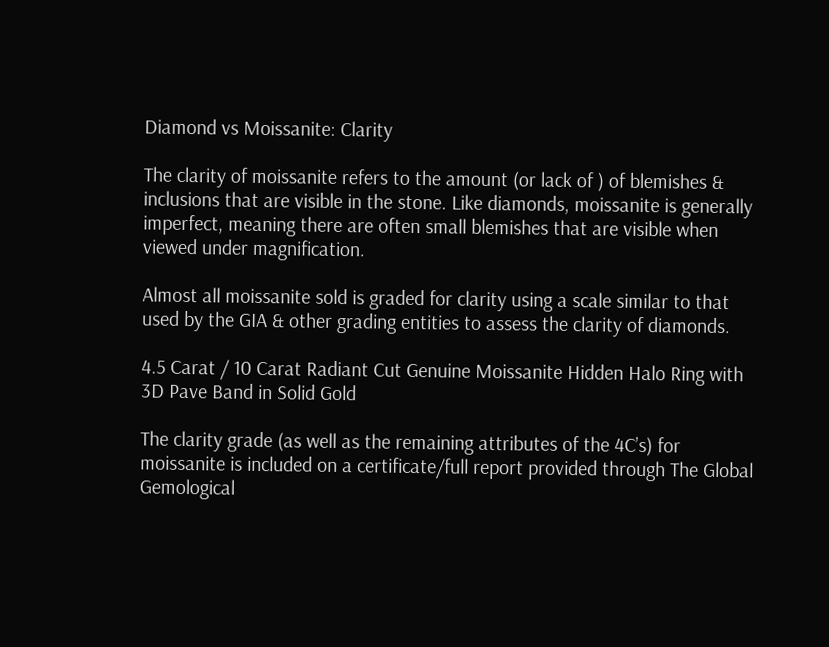Diamond vs Moissanite: Clarity

The clarity of moissanite refers to the amount (or lack of ) of blemishes & inclusions that are visible in the stone. Like diamonds, moissanite is generally imperfect, meaning there are often small blemishes that are visible when viewed under magnification.

Almost all moissanite sold is graded for clarity using a scale similar to that used by the GIA & other grading entities to assess the clarity of diamonds.

4.5 Carat / 10 Carat Radiant Cut Genuine Moissanite Hidden Halo Ring with 3D Pave Band in Solid Gold

The clarity grade (as well as the remaining attributes of the 4C’s) for moissanite is included on a certificate/full report provided through The Global Gemological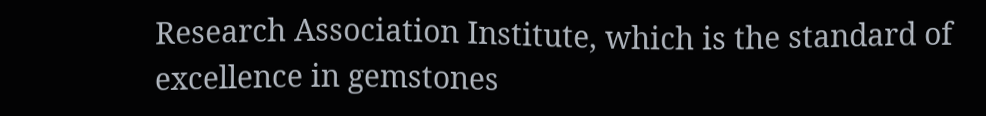Research Association Institute, which is the standard of excellence in gemstones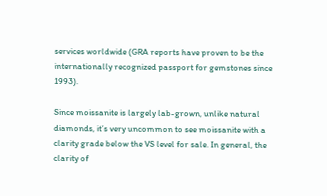services worldwide (GRA reports have proven to be the internationally recognized passport for gemstones since 1993).

Since moissanite is largely lab-grown, unlike natural diamonds, it’s very uncommon to see moissanite with a clarity grade below the VS level for sale. In general, the clarity of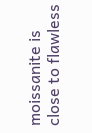moissanite is close to flawless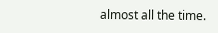almost all the time.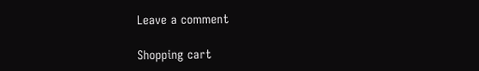Leave a comment

Shopping cart